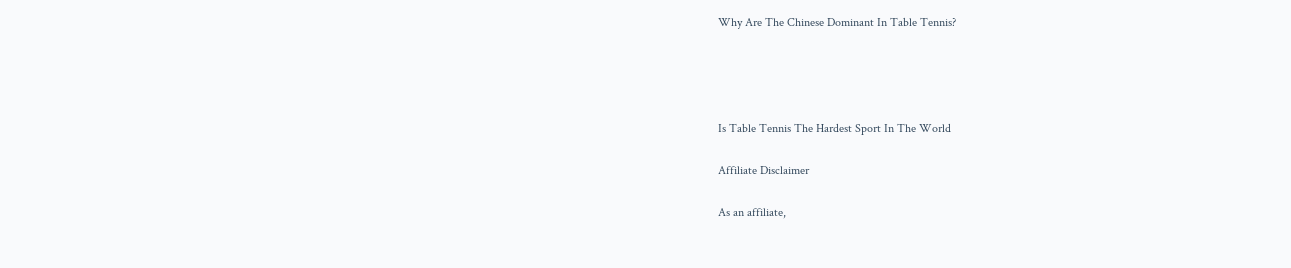Why Are The Chinese Dominant In Table Tennis?




Is Table Tennis The Hardest Sport In The World

Affiliate Disclaimer

As an affiliate,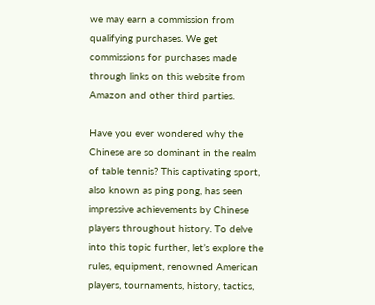we may earn a commission from qualifying purchases. We get commissions for purchases made through links on this website from Amazon and other third parties.

Have you ever wondered why the Chinese are so dominant in the realm of table tennis? This captivating sport, also known as ping pong, has seen impressive achievements by Chinese players throughout history. To delve into this topic further, let’s explore the rules, equipment, renowned American players, tournaments, history, tactics,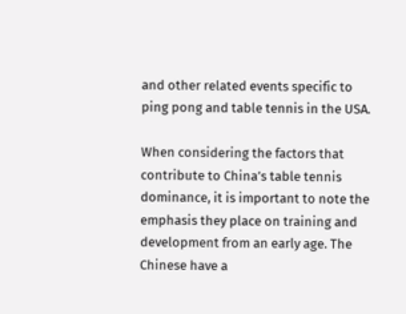and other related events specific to ping pong and table tennis in the USA.

When considering the factors that contribute to China’s table tennis dominance, it is important to note the emphasis they place on training and development from an early age. The Chinese have a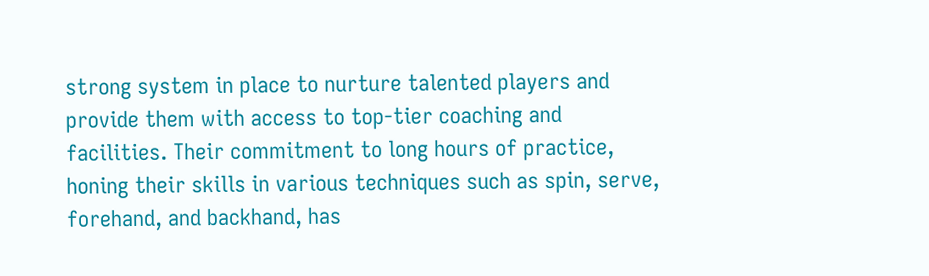strong system in place to nurture talented players and provide them with access to top-tier coaching and facilities. Their commitment to long hours of practice, honing their skills in various techniques such as spin, serve, forehand, and backhand, has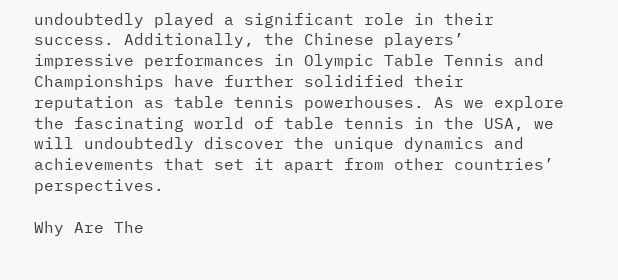undoubtedly played a significant role in their success. Additionally, the Chinese players’ impressive performances in Olympic Table Tennis and Championships have further solidified their reputation as table tennis powerhouses. As we explore the fascinating world of table tennis in the USA, we will undoubtedly discover the unique dynamics and achievements that set it apart from other countries’ perspectives.

Why Are The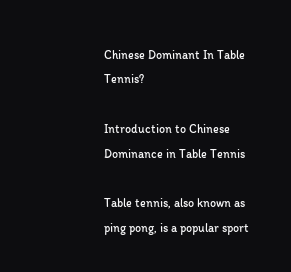Chinese Dominant In Table Tennis?

Introduction to Chinese Dominance in Table Tennis

Table tennis, also known as ping pong, is a popular sport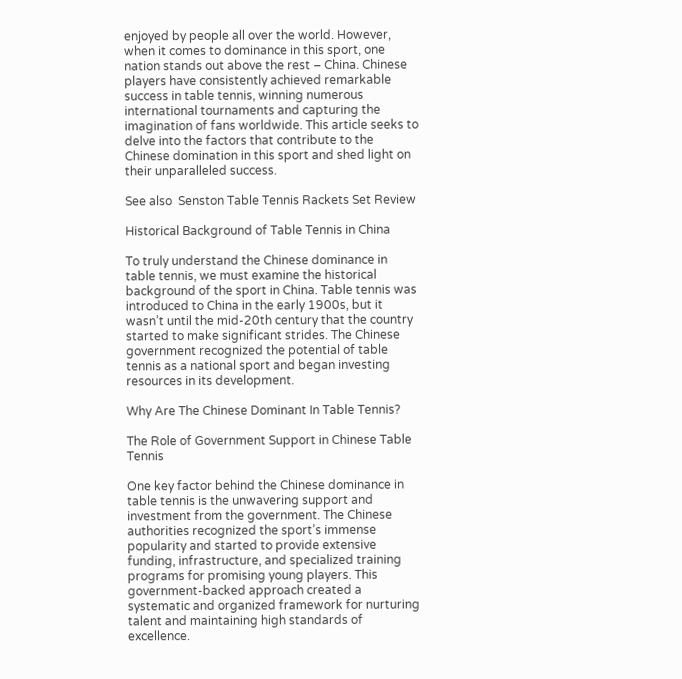enjoyed by people all over the world. However, when it comes to dominance in this sport, one nation stands out above the rest – China. Chinese players have consistently achieved remarkable success in table tennis, winning numerous international tournaments and capturing the imagination of fans worldwide. This article seeks to delve into the factors that contribute to the Chinese domination in this sport and shed light on their unparalleled success.

See also  Senston Table Tennis Rackets Set Review

Historical Background of Table Tennis in China

To truly understand the Chinese dominance in table tennis, we must examine the historical background of the sport in China. Table tennis was introduced to China in the early 1900s, but it wasn’t until the mid-20th century that the country started to make significant strides. The Chinese government recognized the potential of table tennis as a national sport and began investing resources in its development.

Why Are The Chinese Dominant In Table Tennis?

The Role of Government Support in Chinese Table Tennis

One key factor behind the Chinese dominance in table tennis is the unwavering support and investment from the government. The Chinese authorities recognized the sport’s immense popularity and started to provide extensive funding, infrastructure, and specialized training programs for promising young players. This government-backed approach created a systematic and organized framework for nurturing talent and maintaining high standards of excellence.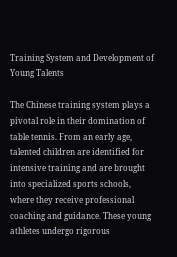Training System and Development of Young Talents

The Chinese training system plays a pivotal role in their domination of table tennis. From an early age, talented children are identified for intensive training and are brought into specialized sports schools, where they receive professional coaching and guidance. These young athletes undergo rigorous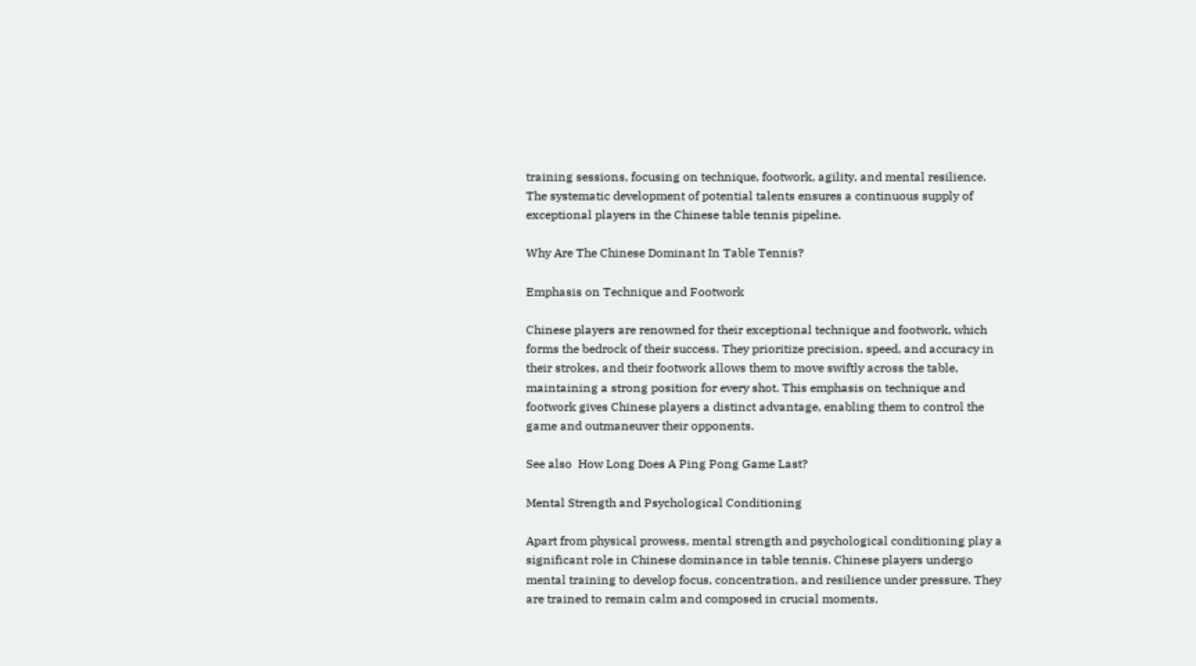training sessions, focusing on technique, footwork, agility, and mental resilience. The systematic development of potential talents ensures a continuous supply of exceptional players in the Chinese table tennis pipeline.

Why Are The Chinese Dominant In Table Tennis?

Emphasis on Technique and Footwork

Chinese players are renowned for their exceptional technique and footwork, which forms the bedrock of their success. They prioritize precision, speed, and accuracy in their strokes, and their footwork allows them to move swiftly across the table, maintaining a strong position for every shot. This emphasis on technique and footwork gives Chinese players a distinct advantage, enabling them to control the game and outmaneuver their opponents.

See also  How Long Does A Ping Pong Game Last?

Mental Strength and Psychological Conditioning

Apart from physical prowess, mental strength and psychological conditioning play a significant role in Chinese dominance in table tennis. Chinese players undergo mental training to develop focus, concentration, and resilience under pressure. They are trained to remain calm and composed in crucial moments,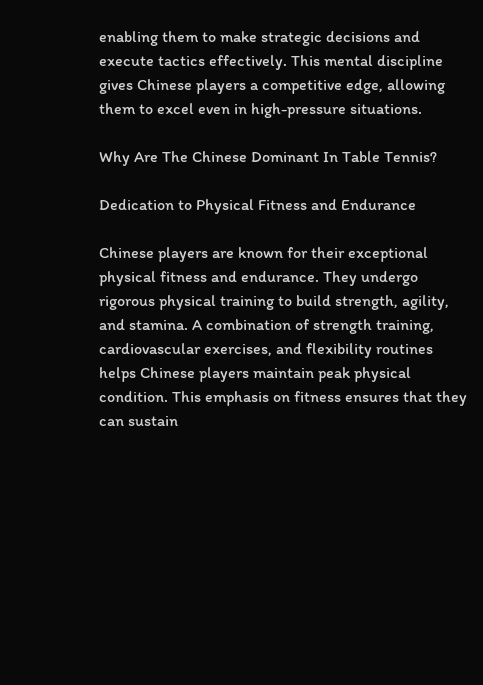enabling them to make strategic decisions and execute tactics effectively. This mental discipline gives Chinese players a competitive edge, allowing them to excel even in high-pressure situations.

Why Are The Chinese Dominant In Table Tennis?

Dedication to Physical Fitness and Endurance

Chinese players are known for their exceptional physical fitness and endurance. They undergo rigorous physical training to build strength, agility, and stamina. A combination of strength training, cardiovascular exercises, and flexibility routines helps Chinese players maintain peak physical condition. This emphasis on fitness ensures that they can sustain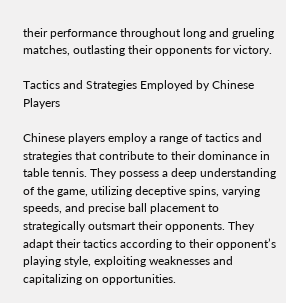their performance throughout long and grueling matches, outlasting their opponents for victory.

Tactics and Strategies Employed by Chinese Players

Chinese players employ a range of tactics and strategies that contribute to their dominance in table tennis. They possess a deep understanding of the game, utilizing deceptive spins, varying speeds, and precise ball placement to strategically outsmart their opponents. They adapt their tactics according to their opponent’s playing style, exploiting weaknesses and capitalizing on opportunities.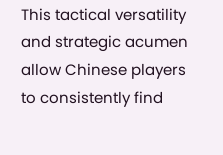This tactical versatility and strategic acumen allow Chinese players to consistently find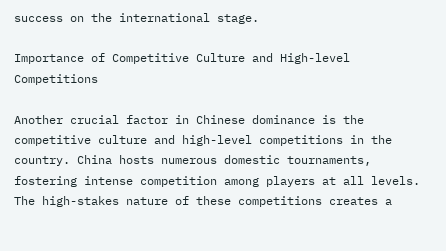success on the international stage.

Importance of Competitive Culture and High-level Competitions

Another crucial factor in Chinese dominance is the competitive culture and high-level competitions in the country. China hosts numerous domestic tournaments, fostering intense competition among players at all levels. The high-stakes nature of these competitions creates a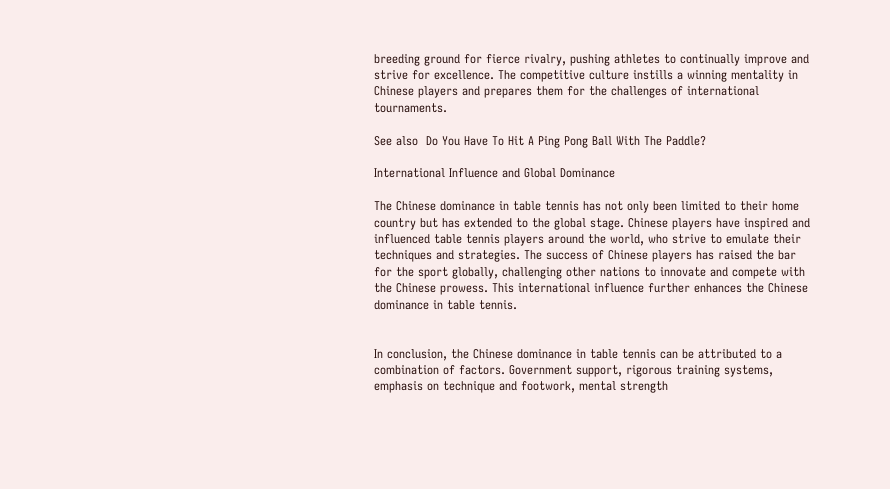breeding ground for fierce rivalry, pushing athletes to continually improve and strive for excellence. The competitive culture instills a winning mentality in Chinese players and prepares them for the challenges of international tournaments.

See also  Do You Have To Hit A Ping Pong Ball With The Paddle?

International Influence and Global Dominance

The Chinese dominance in table tennis has not only been limited to their home country but has extended to the global stage. Chinese players have inspired and influenced table tennis players around the world, who strive to emulate their techniques and strategies. The success of Chinese players has raised the bar for the sport globally, challenging other nations to innovate and compete with the Chinese prowess. This international influence further enhances the Chinese dominance in table tennis.


In conclusion, the Chinese dominance in table tennis can be attributed to a combination of factors. Government support, rigorous training systems, emphasis on technique and footwork, mental strength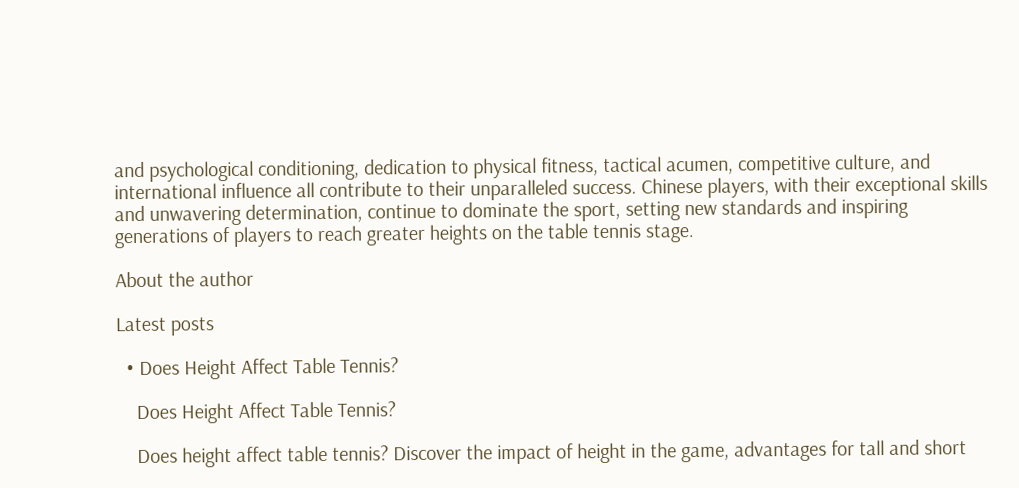and psychological conditioning, dedication to physical fitness, tactical acumen, competitive culture, and international influence all contribute to their unparalleled success. Chinese players, with their exceptional skills and unwavering determination, continue to dominate the sport, setting new standards and inspiring generations of players to reach greater heights on the table tennis stage.

About the author

Latest posts

  • Does Height Affect Table Tennis?

    Does Height Affect Table Tennis?

    Does height affect table tennis? Discover the impact of height in the game, advantages for tall and short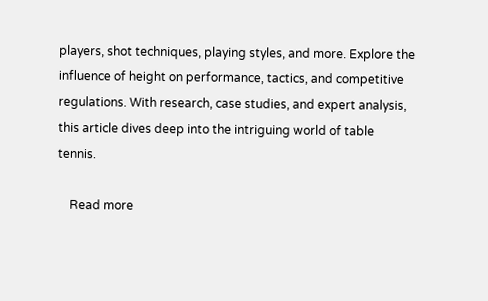players, shot techniques, playing styles, and more. Explore the influence of height on performance, tactics, and competitive regulations. With research, case studies, and expert analysis, this article dives deep into the intriguing world of table tennis.

    Read more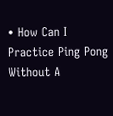• How Can I Practice Ping Pong Without A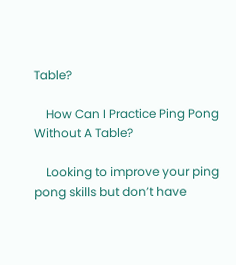Table?

    How Can I Practice Ping Pong Without A Table?

    Looking to improve your ping pong skills but don’t have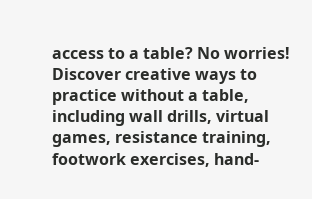access to a table? No worries! Discover creative ways to practice without a table, including wall drills, virtual games, resistance training, footwork exercises, hand-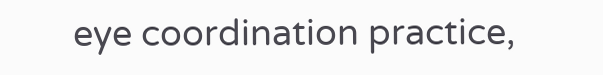eye coordination practice,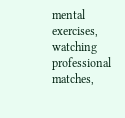mental exercises, watching professional matches,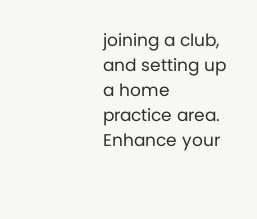joining a club, and setting up a home practice area. Enhance your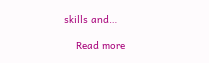skills and…

    Read more